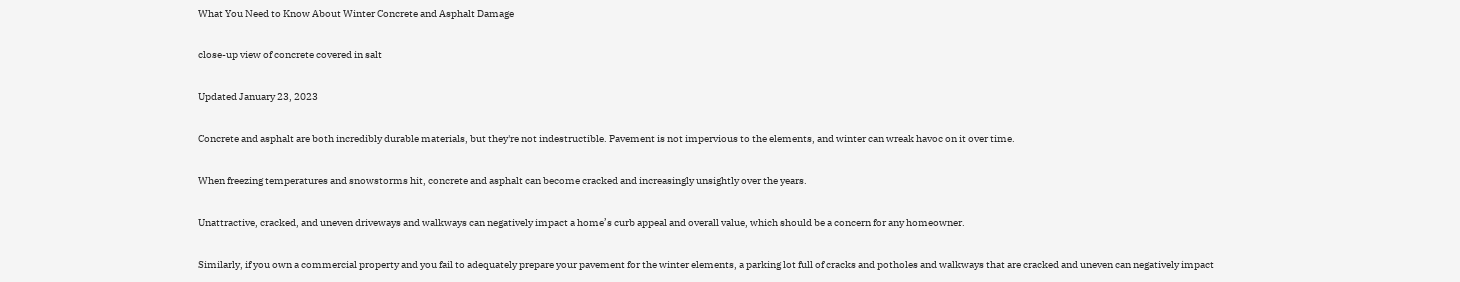What You Need to Know About Winter Concrete and Asphalt Damage

close-up view of concrete covered in salt

Updated January 23, 2023

Concrete and asphalt are both incredibly durable materials, but they're not indestructible. Pavement is not impervious to the elements, and winter can wreak havoc on it over time.

When freezing temperatures and snowstorms hit, concrete and asphalt can become cracked and increasingly unsightly over the years.

Unattractive, cracked, and uneven driveways and walkways can negatively impact a home’s curb appeal and overall value, which should be a concern for any homeowner.

Similarly, if you own a commercial property and you fail to adequately prepare your pavement for the winter elements, a parking lot full of cracks and potholes and walkways that are cracked and uneven can negatively impact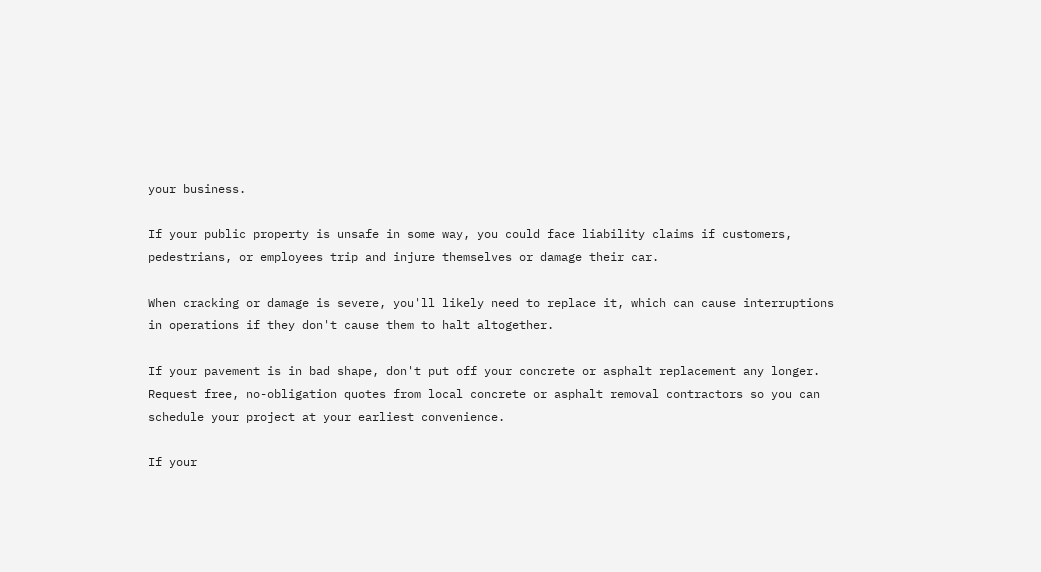your business.

If your public property is unsafe in some way, you could face liability claims if customers, pedestrians, or employees trip and injure themselves or damage their car.

When cracking or damage is severe, you'll likely need to replace it, which can cause interruptions in operations if they don't cause them to halt altogether.

If your pavement is in bad shape, don't put off your concrete or asphalt replacement any longer. Request free, no-obligation quotes from local concrete or asphalt removal contractors so you can schedule your project at your earliest convenience.

If your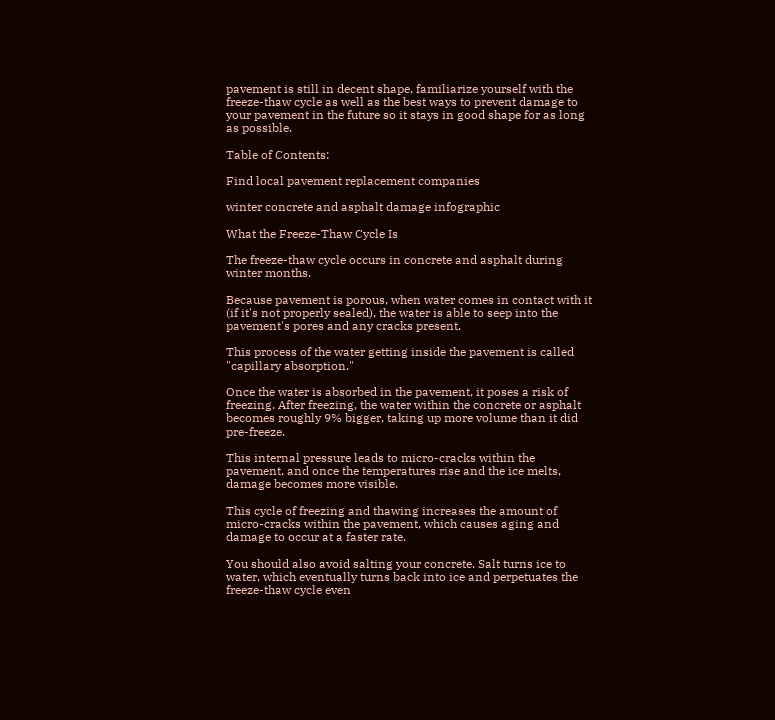pavement is still in decent shape, familiarize yourself with the freeze-thaw cycle as well as the best ways to prevent damage to your pavement in the future so it stays in good shape for as long as possible.

Table of Contents:

Find local pavement replacement companies

winter concrete and asphalt damage infographic

What the Freeze-Thaw Cycle Is

The freeze-thaw cycle occurs in concrete and asphalt during winter months.

Because pavement is porous, when water comes in contact with it (if it's not properly sealed), the water is able to seep into the pavement's pores and any cracks present.

This process of the water getting inside the pavement is called "capillary absorption."

Once the water is absorbed in the pavement, it poses a risk of freezing. After freezing, the water within the concrete or asphalt becomes roughly 9% bigger, taking up more volume than it did pre-freeze.

This internal pressure leads to micro-cracks within the pavement, and once the temperatures rise and the ice melts, damage becomes more visible.

This cycle of freezing and thawing increases the amount of micro-cracks within the pavement, which causes aging and damage to occur at a faster rate.

You should also avoid salting your concrete. Salt turns ice to water, which eventually turns back into ice and perpetuates the freeze-thaw cycle even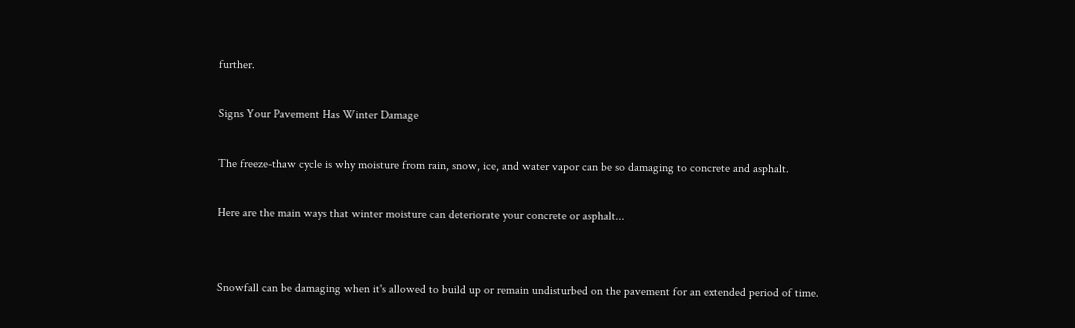further.

Signs Your Pavement Has Winter Damage

The freeze-thaw cycle is why moisture from rain, snow, ice, and water vapor can be so damaging to concrete and asphalt.

Here are the main ways that winter moisture can deteriorate your concrete or asphalt...


Snowfall can be damaging when it's allowed to build up or remain undisturbed on the pavement for an extended period of time.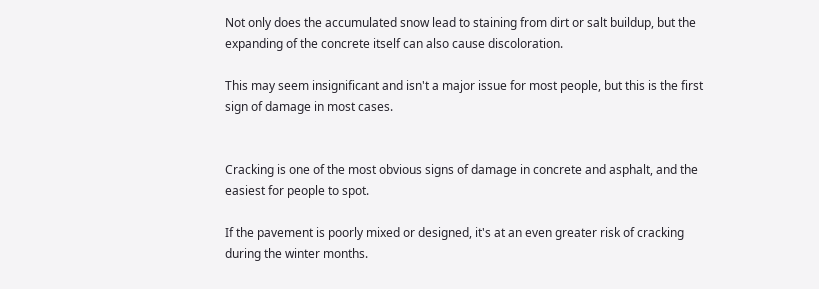Not only does the accumulated snow lead to staining from dirt or salt buildup, but the expanding of the concrete itself can also cause discoloration.

This may seem insignificant and isn't a major issue for most people, but this is the first sign of damage in most cases.


Cracking is one of the most obvious signs of damage in concrete and asphalt, and the easiest for people to spot.

If the pavement is poorly mixed or designed, it's at an even greater risk of cracking during the winter months.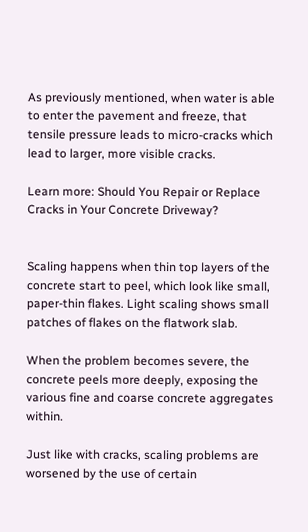As previously mentioned, when water is able to enter the pavement and freeze, that tensile pressure leads to micro-cracks which lead to larger, more visible cracks.

Learn more: Should You Repair or Replace Cracks in Your Concrete Driveway?


Scaling happens when thin top layers of the concrete start to peel, which look like small, paper-thin flakes. Light scaling shows small patches of flakes on the flatwork slab.

When the problem becomes severe, the concrete peels more deeply, exposing the various fine and coarse concrete aggregates within.

Just like with cracks, scaling problems are worsened by the use of certain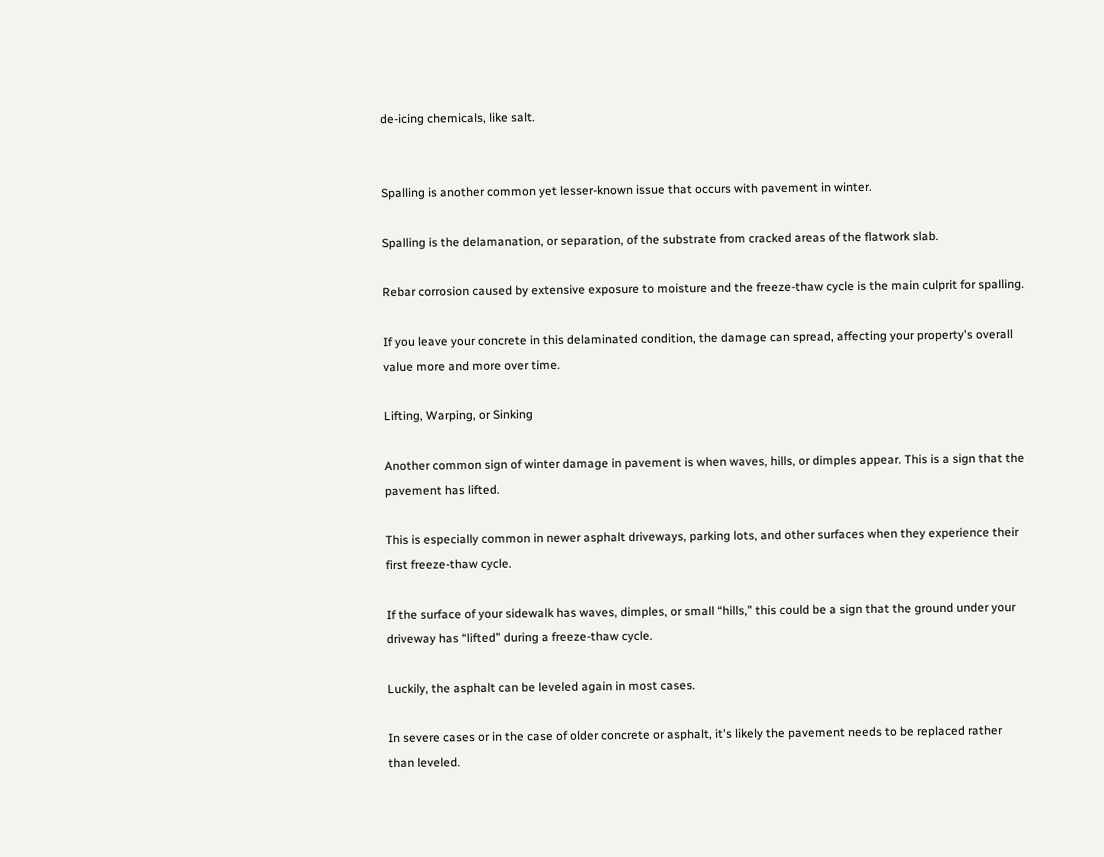de-icing chemicals, like salt.


Spalling is another common yet lesser-known issue that occurs with pavement in winter.

Spalling is the delamanation, or separation, of the substrate from cracked areas of the flatwork slab.

Rebar corrosion caused by extensive exposure to moisture and the freeze-thaw cycle is the main culprit for spalling.

If you leave your concrete in this delaminated condition, the damage can spread, affecting your property's overall value more and more over time.

Lifting, Warping, or Sinking

Another common sign of winter damage in pavement is when waves, hills, or dimples appear. This is a sign that the pavement has lifted.

This is especially common in newer asphalt driveways, parking lots, and other surfaces when they experience their first freeze-thaw cycle.

If the surface of your sidewalk has waves, dimples, or small “hills,” this could be a sign that the ground under your driveway has “lifted” during a freeze-thaw cycle.

Luckily, the asphalt can be leveled again in most cases.

In severe cases or in the case of older concrete or asphalt, it's likely the pavement needs to be replaced rather than leveled.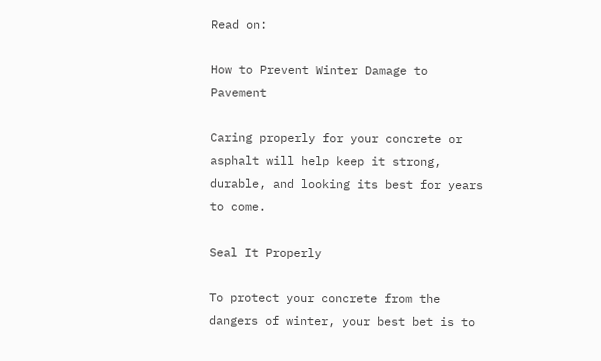Read on:

How to Prevent Winter Damage to Pavement

Caring properly for your concrete or asphalt will help keep it strong, durable, and looking its best for years to come.

Seal It Properly

To protect your concrete from the dangers of winter, your best bet is to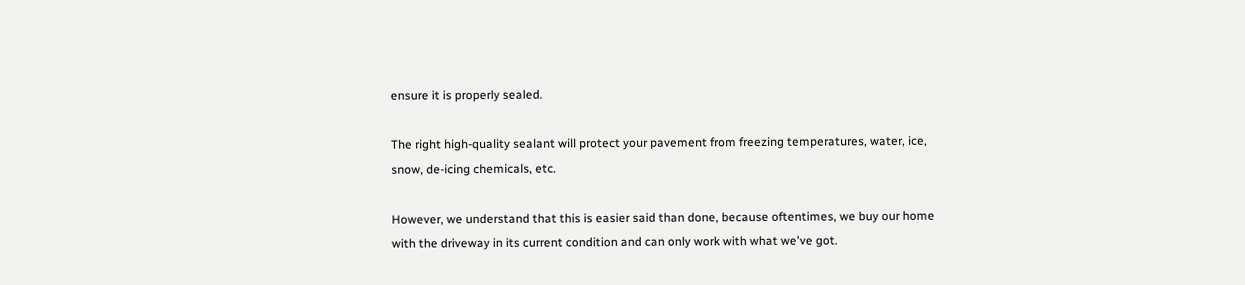ensure it is properly sealed.

The right high-quality sealant will protect your pavement from freezing temperatures, water, ice, snow, de-icing chemicals, etc.

However, we understand that this is easier said than done, because oftentimes, we buy our home with the driveway in its current condition and can only work with what we've got.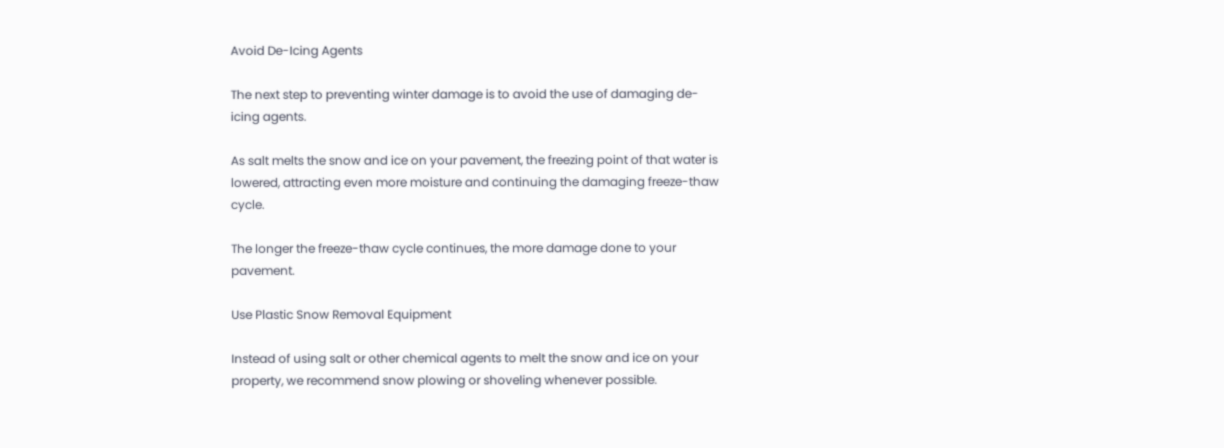Avoid De-Icing Agents

The next step to preventing winter damage is to avoid the use of damaging de-icing agents.

As salt melts the snow and ice on your pavement, the freezing point of that water is lowered, attracting even more moisture and continuing the damaging freeze-thaw cycle.

The longer the freeze-thaw cycle continues, the more damage done to your pavement.

Use Plastic Snow Removal Equipment

Instead of using salt or other chemical agents to melt the snow and ice on your property, we recommend snow plowing or shoveling whenever possible.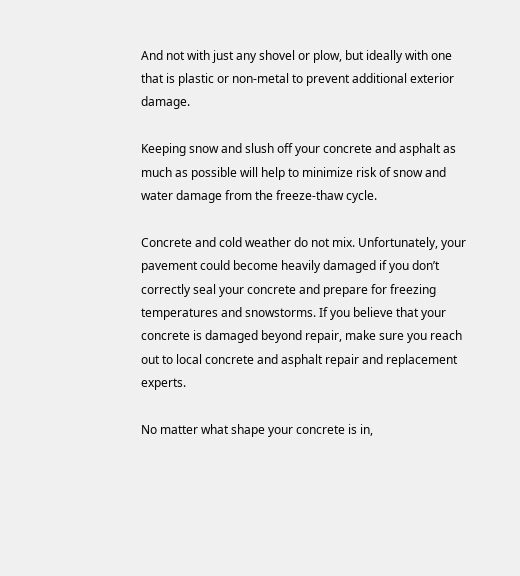And not with just any shovel or plow, but ideally with one that is plastic or non-metal to prevent additional exterior damage.

Keeping snow and slush off your concrete and asphalt as much as possible will help to minimize risk of snow and water damage from the freeze-thaw cycle.

Concrete and cold weather do not mix. Unfortunately, your pavement could become heavily damaged if you don’t correctly seal your concrete and prepare for freezing temperatures and snowstorms. If you believe that your concrete is damaged beyond repair, make sure you reach out to local concrete and asphalt repair and replacement experts.

No matter what shape your concrete is in,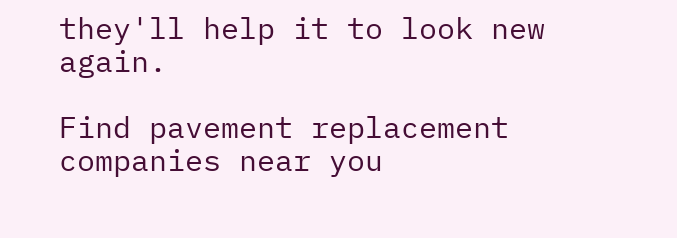they'll help it to look new again.

Find pavement replacement companies near you